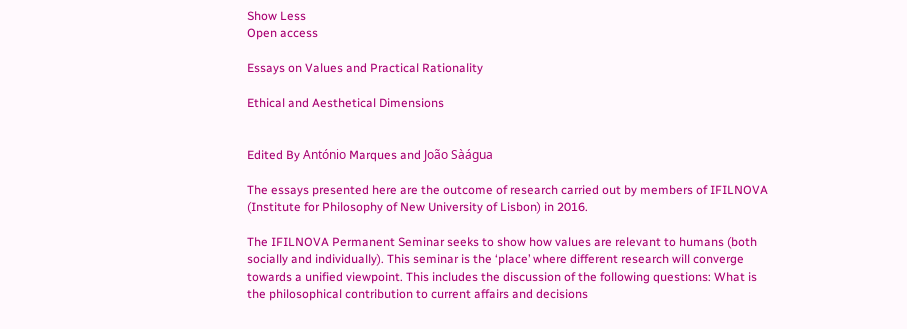Show Less
Open access

Essays on Values and Practical Rationality

Ethical and Aesthetical Dimensions


Edited By António Marques and João Sàágua

The essays presented here are the outcome of research carried out by members of IFILNOVA (Institute for Philosophy of New University of Lisbon) in 2016.

The IFILNOVA Permanent Seminar seeks to show how values are relevant to humans (both socially and individually). This seminar is the ‘place’ where different research will converge towards a unified viewpoint. This includes the discussion of the following questions: What is the philosophical contribution to current affairs and decisions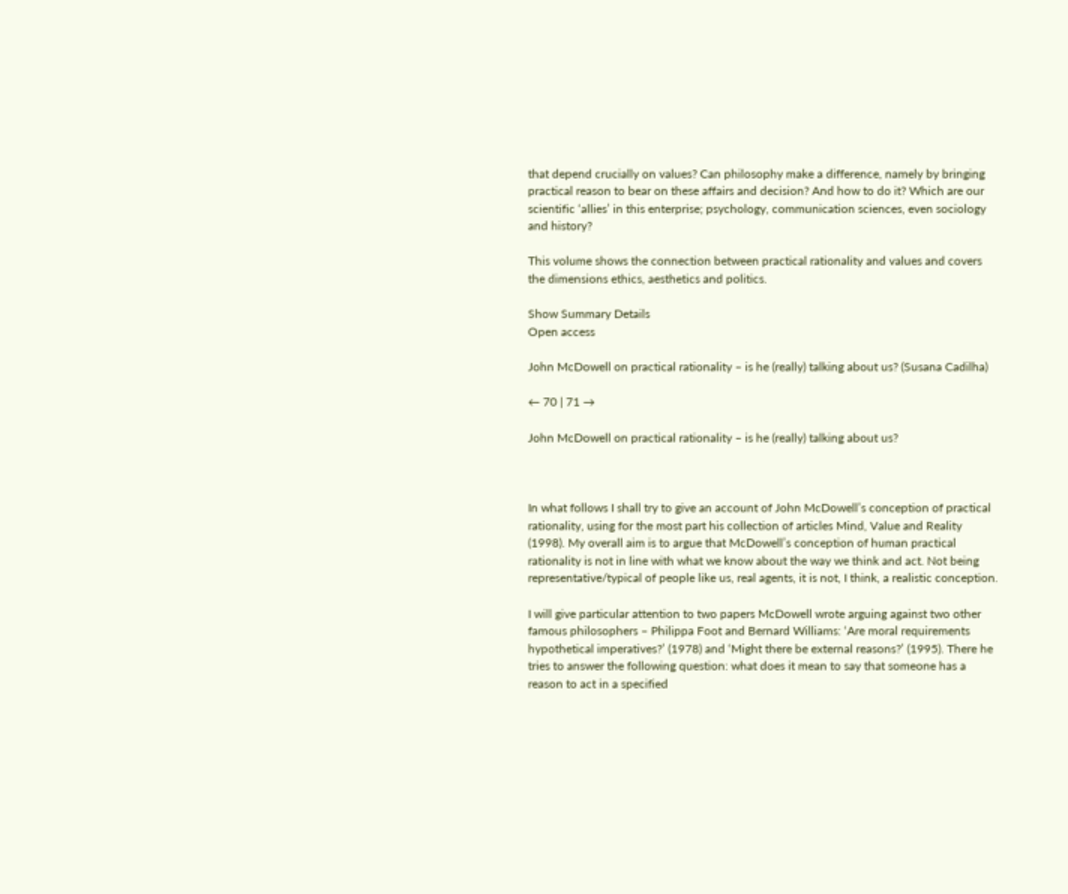that depend crucially on values? Can philosophy make a difference, namely by bringing practical reason to bear on these affairs and decision? And how to do it? Which are our scientific ‘allies’ in this enterprise; psychology, communication sciences, even sociology and history?

This volume shows the connection between practical rationality and values and covers the dimensions ethics, aesthetics and politics.

Show Summary Details
Open access

John McDowell on practical rationality – is he (really) talking about us? (Susana Cadilha)

← 70 | 71 →

John McDowell on practical rationality – is he (really) talking about us?



In what follows I shall try to give an account of John McDowell’s conception of practical rationality, using for the most part his collection of articles Mind, Value and Reality (1998). My overall aim is to argue that McDowell’s conception of human practical rationality is not in line with what we know about the way we think and act. Not being representative/typical of people like us, real agents, it is not, I think, a realistic conception.

I will give particular attention to two papers McDowell wrote arguing against two other famous philosophers – Philippa Foot and Bernard Williams: ‘Are moral requirements hypothetical imperatives?’ (1978) and ‘Might there be external reasons?’ (1995). There he tries to answer the following question: what does it mean to say that someone has a reason to act in a specified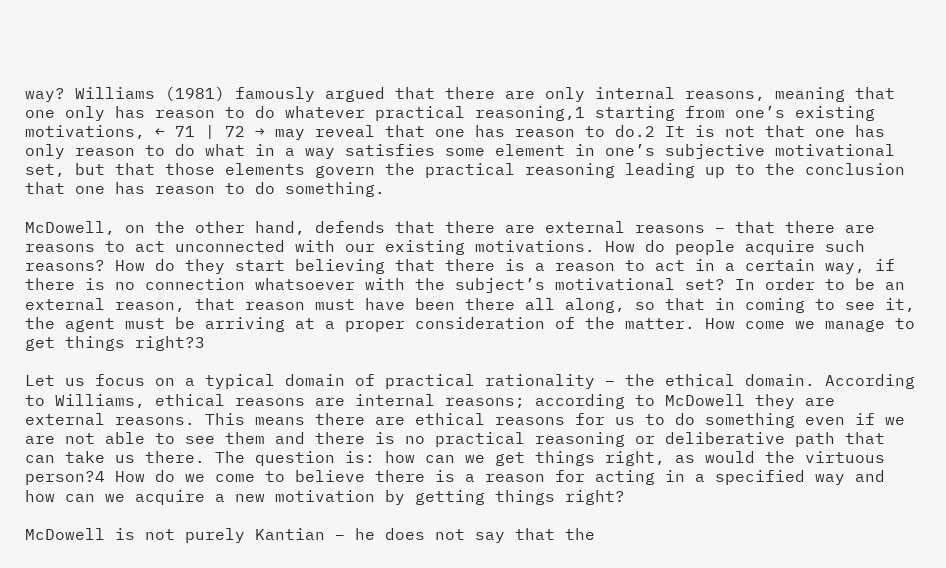way? Williams (1981) famously argued that there are only internal reasons, meaning that one only has reason to do whatever practical reasoning,1 starting from one’s existing motivations, ← 71 | 72 → may reveal that one has reason to do.2 It is not that one has only reason to do what in a way satisfies some element in one’s subjective motivational set, but that those elements govern the practical reasoning leading up to the conclusion that one has reason to do something.

McDowell, on the other hand, defends that there are external reasons – that there are reasons to act unconnected with our existing motivations. How do people acquire such reasons? How do they start believing that there is a reason to act in a certain way, if there is no connection whatsoever with the subject’s motivational set? In order to be an external reason, that reason must have been there all along, so that in coming to see it, the agent must be arriving at a proper consideration of the matter. How come we manage to get things right?3

Let us focus on a typical domain of practical rationality – the ethical domain. According to Williams, ethical reasons are internal reasons; according to McDowell they are external reasons. This means there are ethical reasons for us to do something even if we are not able to see them and there is no practical reasoning or deliberative path that can take us there. The question is: how can we get things right, as would the virtuous person?4 How do we come to believe there is a reason for acting in a specified way and how can we acquire a new motivation by getting things right?

McDowell is not purely Kantian – he does not say that the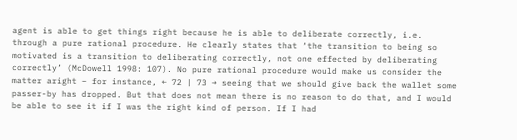agent is able to get things right because he is able to deliberate correctly, i.e. through a pure rational procedure. He clearly states that ‘the transition to being so motivated is a transition to deliberating correctly, not one effected by deliberating correctly’ (McDowell 1998: 107). No pure rational procedure would make us consider the matter aright – for instance, ← 72 | 73 → seeing that we should give back the wallet some passer-by has dropped. But that does not mean there is no reason to do that, and I would be able to see it if I was the right kind of person. If I had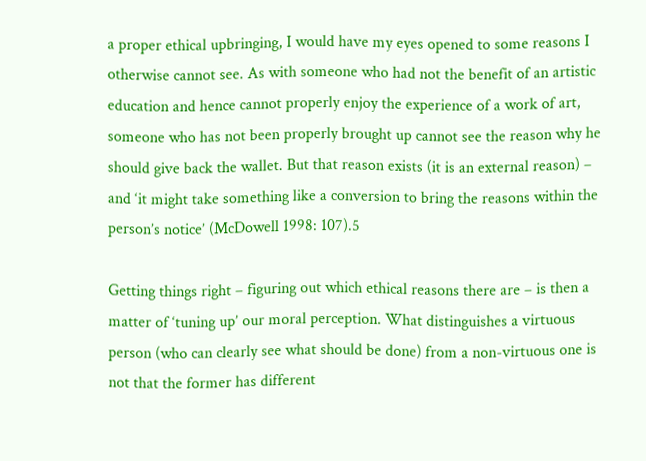a proper ethical upbringing, I would have my eyes opened to some reasons I otherwise cannot see. As with someone who had not the benefit of an artistic education and hence cannot properly enjoy the experience of a work of art, someone who has not been properly brought up cannot see the reason why he should give back the wallet. But that reason exists (it is an external reason) – and ‘it might take something like a conversion to bring the reasons within the person’s notice’ (McDowell 1998: 107).5

Getting things right – figuring out which ethical reasons there are – is then a matter of ‘tuning up’ our moral perception. What distinguishes a virtuous person (who can clearly see what should be done) from a non-virtuous one is not that the former has different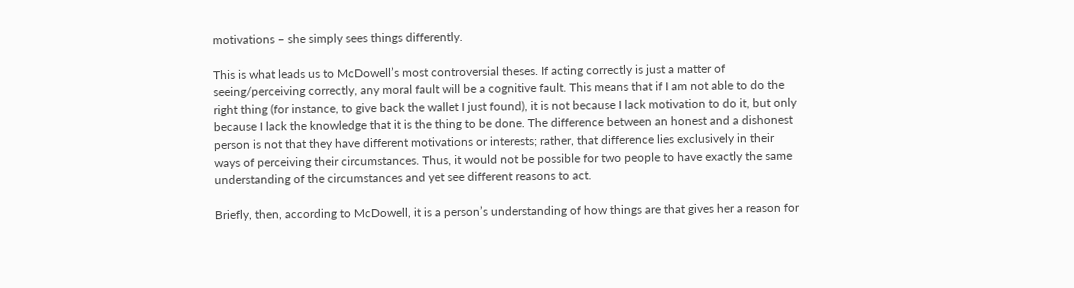motivations – she simply sees things differently.

This is what leads us to McDowell’s most controversial theses. If acting correctly is just a matter of seeing/perceiving correctly, any moral fault will be a cognitive fault. This means that if I am not able to do the right thing (for instance, to give back the wallet I just found), it is not because I lack motivation to do it, but only because I lack the knowledge that it is the thing to be done. The difference between an honest and a dishonest person is not that they have different motivations or interests; rather, that difference lies exclusively in their ways of perceiving their circumstances. Thus, it would not be possible for two people to have exactly the same understanding of the circumstances and yet see different reasons to act.

Briefly, then, according to McDowell, it is a person’s understanding of how things are that gives her a reason for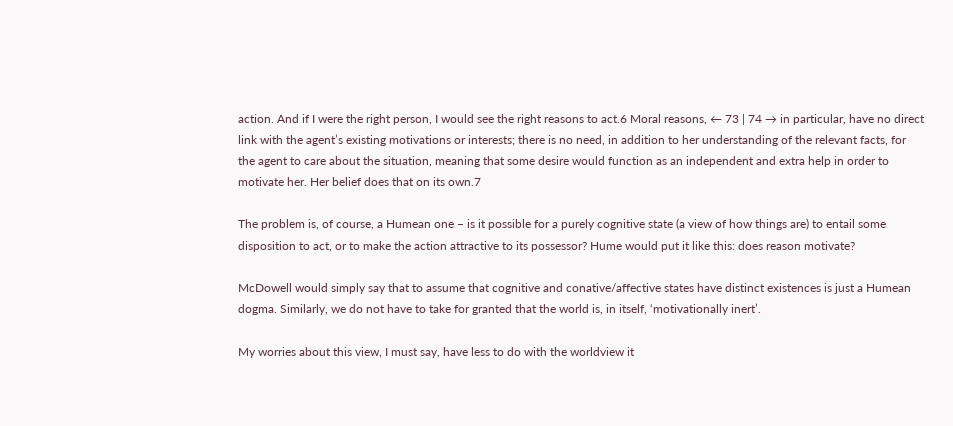action. And if I were the right person, I would see the right reasons to act.6 Moral reasons, ← 73 | 74 → in particular, have no direct link with the agent’s existing motivations or interests; there is no need, in addition to her understanding of the relevant facts, for the agent to care about the situation, meaning that some desire would function as an independent and extra help in order to motivate her. Her belief does that on its own.7

The problem is, of course, a Humean one – is it possible for a purely cognitive state (a view of how things are) to entail some disposition to act, or to make the action attractive to its possessor? Hume would put it like this: does reason motivate?

McDowell would simply say that to assume that cognitive and conative/affective states have distinct existences is just a Humean dogma. Similarly, we do not have to take for granted that the world is, in itself, ‘motivationally inert’.

My worries about this view, I must say, have less to do with the worldview it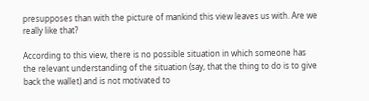presupposes than with the picture of mankind this view leaves us with. Are we really like that?

According to this view, there is no possible situation in which someone has the relevant understanding of the situation (say, that the thing to do is to give back the wallet) and is not motivated to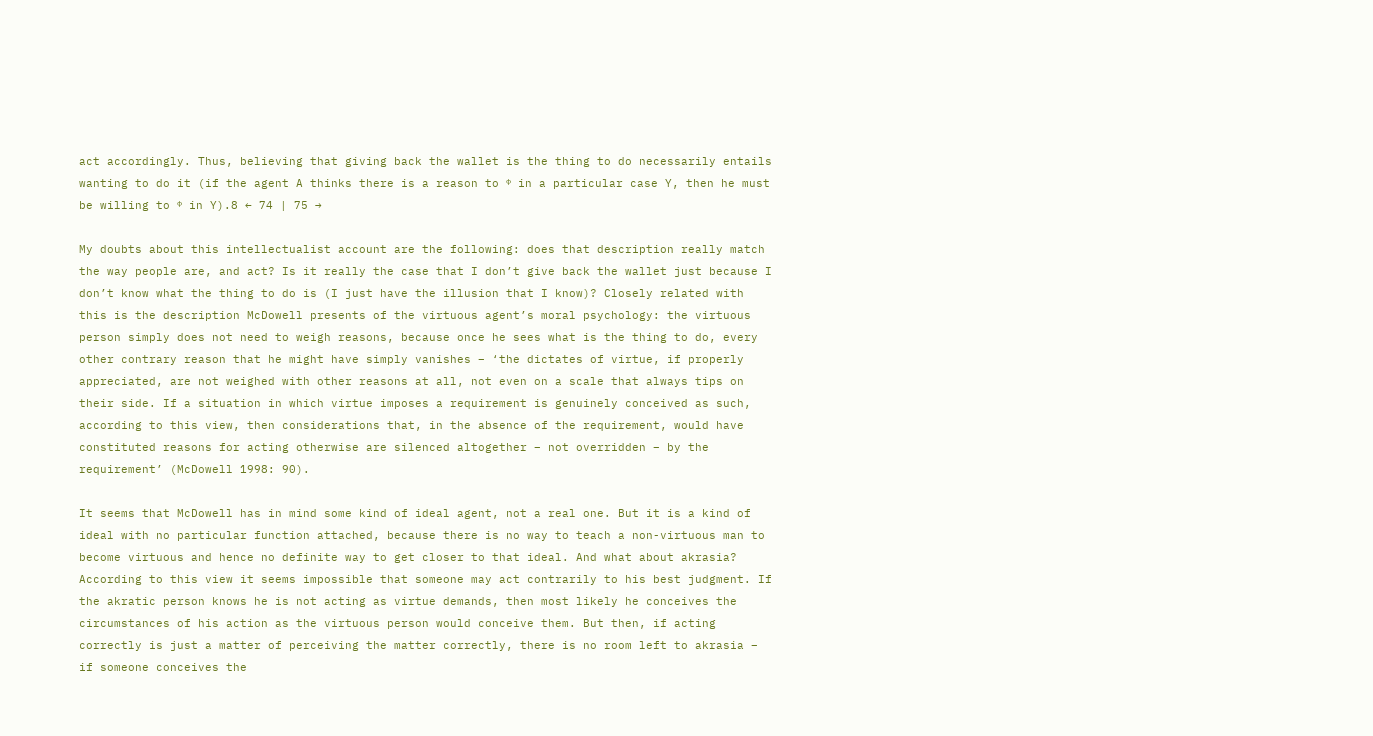act accordingly. Thus, believing that giving back the wallet is the thing to do necessarily entails wanting to do it (if the agent A thinks there is a reason to ᶲ in a particular case Y, then he must be willing to ᶲ in Y).8 ← 74 | 75 →

My doubts about this intellectualist account are the following: does that description really match the way people are, and act? Is it really the case that I don’t give back the wallet just because I don’t know what the thing to do is (I just have the illusion that I know)? Closely related with this is the description McDowell presents of the virtuous agent’s moral psychology: the virtuous person simply does not need to weigh reasons, because once he sees what is the thing to do, every other contrary reason that he might have simply vanishes – ‘the dictates of virtue, if properly appreciated, are not weighed with other reasons at all, not even on a scale that always tips on their side. If a situation in which virtue imposes a requirement is genuinely conceived as such, according to this view, then considerations that, in the absence of the requirement, would have constituted reasons for acting otherwise are silenced altogether – not overridden – by the requirement’ (McDowell 1998: 90).

It seems that McDowell has in mind some kind of ideal agent, not a real one. But it is a kind of ideal with no particular function attached, because there is no way to teach a non-virtuous man to become virtuous and hence no definite way to get closer to that ideal. And what about akrasia? According to this view it seems impossible that someone may act contrarily to his best judgment. If the akratic person knows he is not acting as virtue demands, then most likely he conceives the circumstances of his action as the virtuous person would conceive them. But then, if acting correctly is just a matter of perceiving the matter correctly, there is no room left to akrasia – if someone conceives the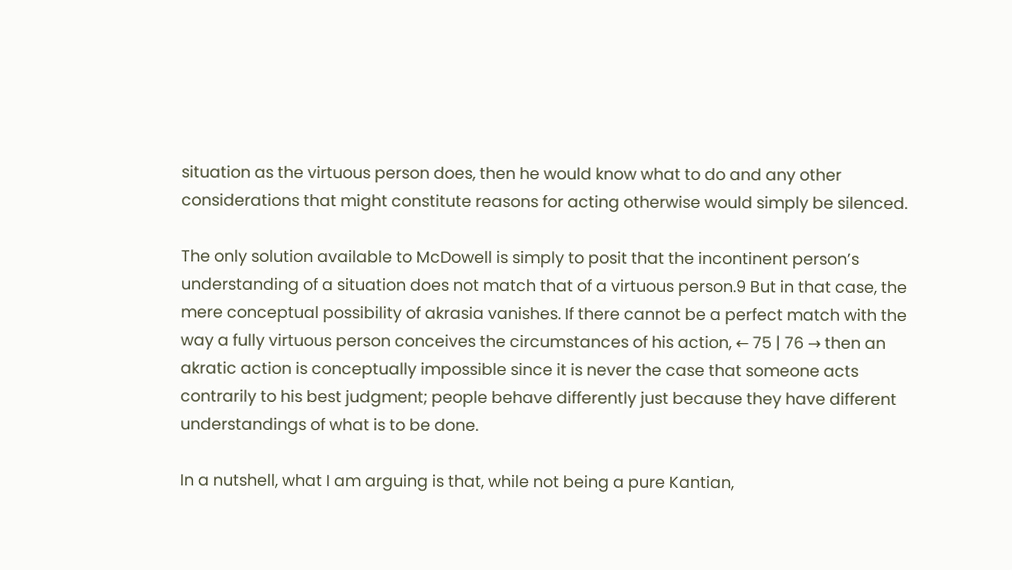situation as the virtuous person does, then he would know what to do and any other considerations that might constitute reasons for acting otherwise would simply be silenced.

The only solution available to McDowell is simply to posit that the incontinent person’s understanding of a situation does not match that of a virtuous person.9 But in that case, the mere conceptual possibility of akrasia vanishes. If there cannot be a perfect match with the way a fully virtuous person conceives the circumstances of his action, ← 75 | 76 → then an akratic action is conceptually impossible since it is never the case that someone acts contrarily to his best judgment; people behave differently just because they have different understandings of what is to be done.

In a nutshell, what I am arguing is that, while not being a pure Kantian,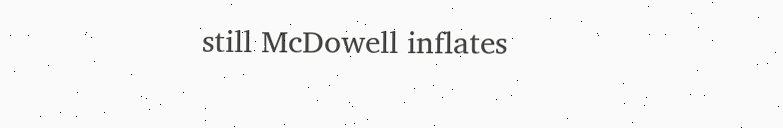still McDowell inflates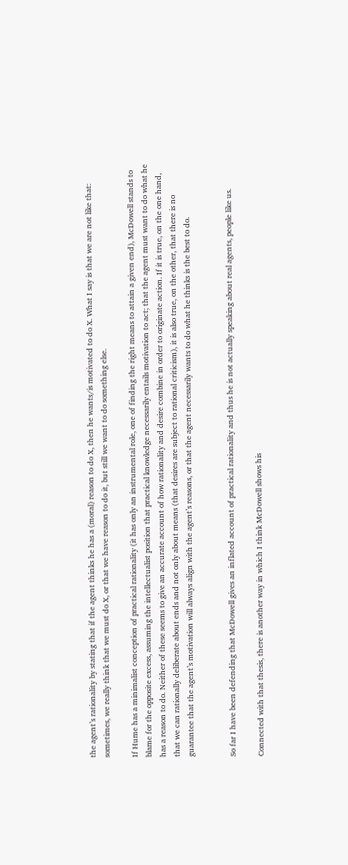the agent’s rationality by stating that if the agent thinks he has a (moral) reason to do X, then he wants/is motivated to do X. What I say is that we are not like that: sometimes, we really think that we must do X, or that we have reason to do it, but still we want to do something else.

If Hume has a minimalist conception of practical rationality (it has only an instrumental role, one of finding the right means to attain a given end), McDowell stands to blame for the opposite excess, assuming the intellectualist position that practical knowledge necessarily entails motivation to act; that the agent must want to do what he has a reason to do. Neither of these seems to give an accurate account of how rationality and desire combine in order to originate action. If it is true, on the one hand, that we can rationally deliberate about ends and not only about means (that desires are subject to rational criticism), it is also true, on the other, that there is no guarantee that the agent’s motivation will always align with the agent’s reasons, or that the agent necessarily wants to do what he thinks is the best to do.


So far I have been defending that McDowell gives an inflated account of practical rationality and thus he is not actually speaking about real agents, people like us.

Connected with that thesis, there is another way in which I think McDowell shows his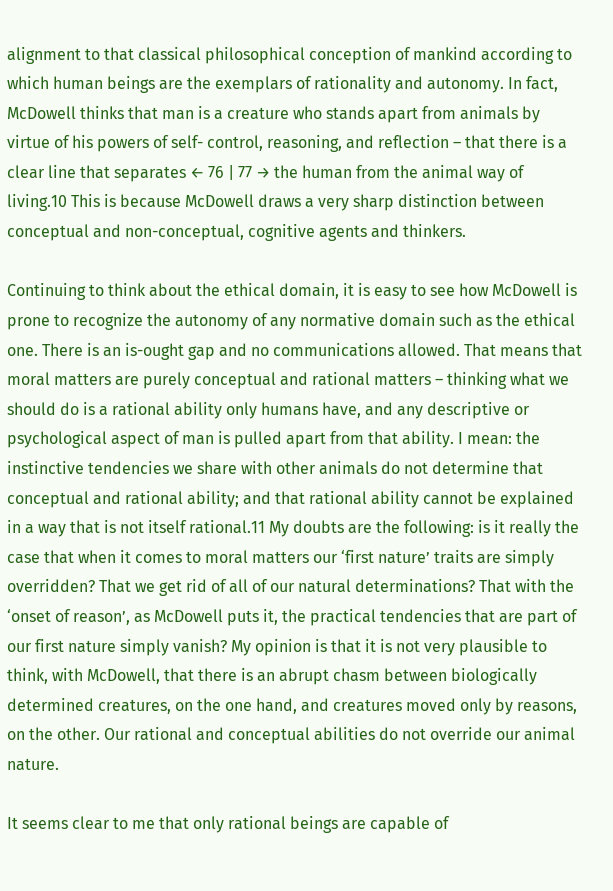alignment to that classical philosophical conception of mankind according to which human beings are the exemplars of rationality and autonomy. In fact, McDowell thinks that man is a creature who stands apart from animals by virtue of his powers of self- control, reasoning, and reflection – that there is a clear line that separates ← 76 | 77 → the human from the animal way of living.10 This is because McDowell draws a very sharp distinction between conceptual and non-conceptual, cognitive agents and thinkers.

Continuing to think about the ethical domain, it is easy to see how McDowell is prone to recognize the autonomy of any normative domain such as the ethical one. There is an is-ought gap and no communications allowed. That means that moral matters are purely conceptual and rational matters – thinking what we should do is a rational ability only humans have, and any descriptive or psychological aspect of man is pulled apart from that ability. I mean: the instinctive tendencies we share with other animals do not determine that conceptual and rational ability; and that rational ability cannot be explained in a way that is not itself rational.11 My doubts are the following: is it really the case that when it comes to moral matters our ‘first nature’ traits are simply overridden? That we get rid of all of our natural determinations? That with the ‘onset of reason’, as McDowell puts it, the practical tendencies that are part of our first nature simply vanish? My opinion is that it is not very plausible to think, with McDowell, that there is an abrupt chasm between biologically determined creatures, on the one hand, and creatures moved only by reasons, on the other. Our rational and conceptual abilities do not override our animal nature.

It seems clear to me that only rational beings are capable of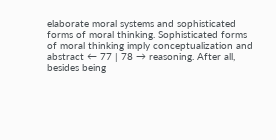elaborate moral systems and sophisticated forms of moral thinking. Sophisticated forms of moral thinking imply conceptualization and abstract ← 77 | 78 → reasoning. After all, besides being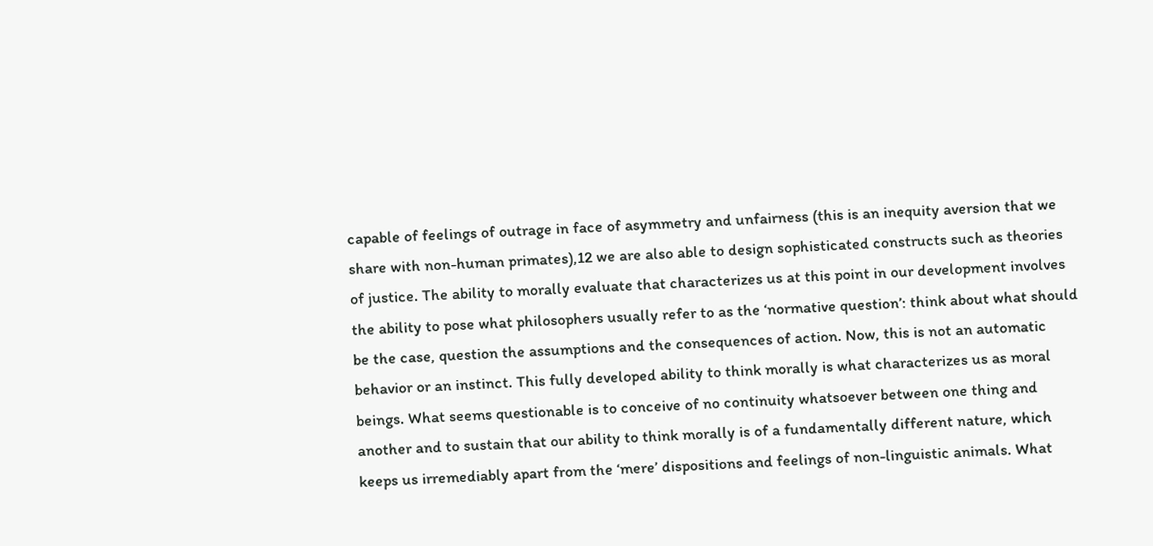capable of feelings of outrage in face of asymmetry and unfairness (this is an inequity aversion that we share with non-human primates),12 we are also able to design sophisticated constructs such as theories of justice. The ability to morally evaluate that characterizes us at this point in our development involves the ability to pose what philosophers usually refer to as the ‘normative question’: think about what should be the case, question the assumptions and the consequences of action. Now, this is not an automatic behavior or an instinct. This fully developed ability to think morally is what characterizes us as moral beings. What seems questionable is to conceive of no continuity whatsoever between one thing and another and to sustain that our ability to think morally is of a fundamentally different nature, which keeps us irremediably apart from the ‘mere’ dispositions and feelings of non-linguistic animals. What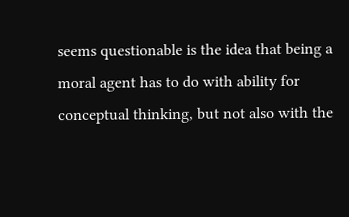seems questionable is the idea that being a moral agent has to do with ability for conceptual thinking, but not also with the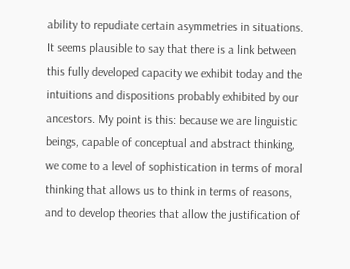ability to repudiate certain asymmetries in situations. It seems plausible to say that there is a link between this fully developed capacity we exhibit today and the intuitions and dispositions probably exhibited by our ancestors. My point is this: because we are linguistic beings, capable of conceptual and abstract thinking, we come to a level of sophistication in terms of moral thinking that allows us to think in terms of reasons, and to develop theories that allow the justification of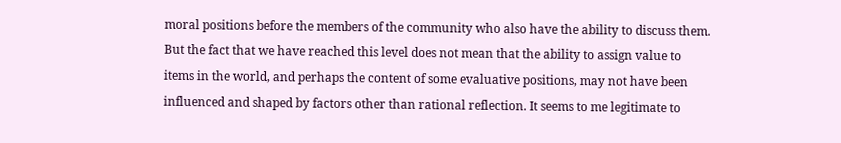moral positions before the members of the community who also have the ability to discuss them. But the fact that we have reached this level does not mean that the ability to assign value to items in the world, and perhaps the content of some evaluative positions, may not have been influenced and shaped by factors other than rational reflection. It seems to me legitimate to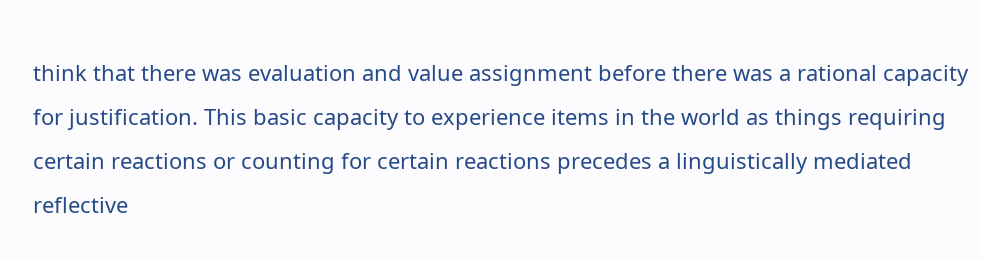think that there was evaluation and value assignment before there was a rational capacity for justification. This basic capacity to experience items in the world as things requiring certain reactions or counting for certain reactions precedes a linguistically mediated reflective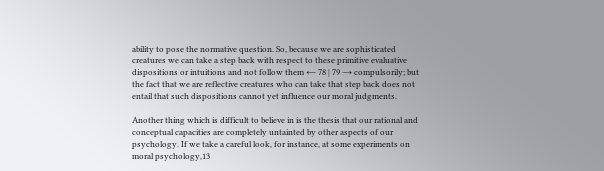ability to pose the normative question. So, because we are sophisticated creatures we can take a step back with respect to these primitive evaluative dispositions or intuitions and not follow them ← 78 | 79 → compulsorily; but the fact that we are reflective creatures who can take that step back does not entail that such dispositions cannot yet influence our moral judgments.

Another thing which is difficult to believe in is the thesis that our rational and conceptual capacities are completely untainted by other aspects of our psychology. If we take a careful look, for instance, at some experiments on moral psychology,13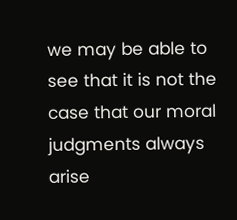we may be able to see that it is not the case that our moral judgments always arise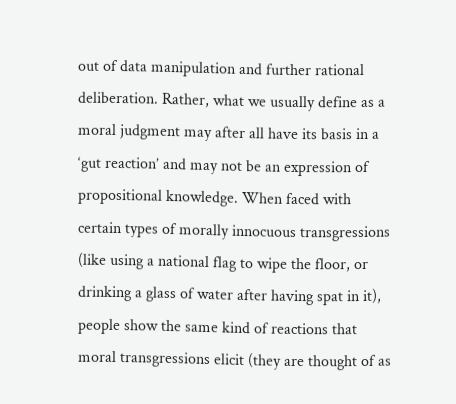out of data manipulation and further rational deliberation. Rather, what we usually define as a moral judgment may after all have its basis in a ‘gut reaction’ and may not be an expression of propositional knowledge. When faced with certain types of morally innocuous transgressions (like using a national flag to wipe the floor, or drinking a glass of water after having spat in it), people show the same kind of reactions that moral transgressions elicit (they are thought of as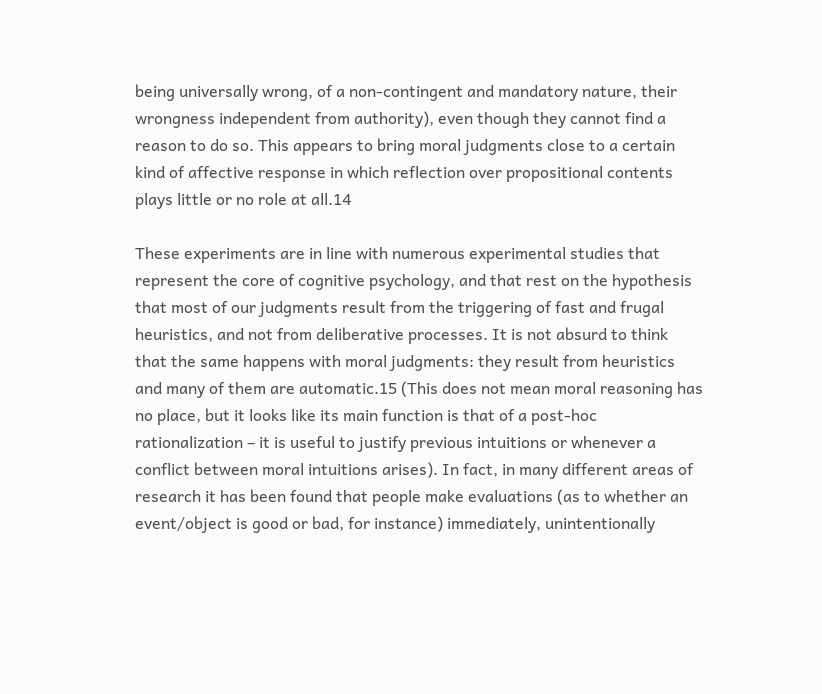being universally wrong, of a non-contingent and mandatory nature, their wrongness independent from authority), even though they cannot find a reason to do so. This appears to bring moral judgments close to a certain kind of affective response in which reflection over propositional contents plays little or no role at all.14

These experiments are in line with numerous experimental studies that represent the core of cognitive psychology, and that rest on the hypothesis that most of our judgments result from the triggering of fast and frugal heuristics, and not from deliberative processes. It is not absurd to think that the same happens with moral judgments: they result from heuristics and many of them are automatic.15 (This does not mean moral reasoning has no place, but it looks like its main function is that of a post-hoc rationalization – it is useful to justify previous intuitions or whenever a conflict between moral intuitions arises). In fact, in many different areas of research it has been found that people make evaluations (as to whether an event/object is good or bad, for instance) immediately, unintentionally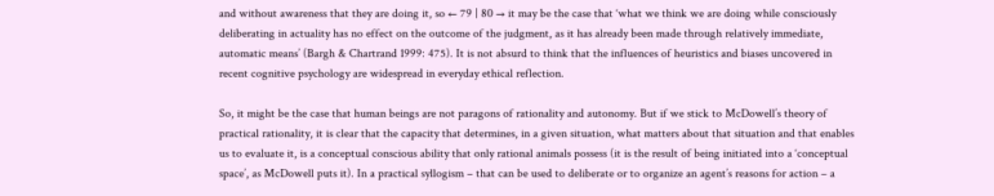and without awareness that they are doing it, so ← 79 | 80 → it may be the case that ‘what we think we are doing while consciously deliberating in actuality has no effect on the outcome of the judgment, as it has already been made through relatively immediate, automatic means’ (Bargh & Chartrand 1999: 475). It is not absurd to think that the influences of heuristics and biases uncovered in recent cognitive psychology are widespread in everyday ethical reflection.

So, it might be the case that human beings are not paragons of rationality and autonomy. But if we stick to McDowell’s theory of practical rationality, it is clear that the capacity that determines, in a given situation, what matters about that situation and that enables us to evaluate it, is a conceptual conscious ability that only rational animals possess (it is the result of being initiated into a ‘conceptual space’, as McDowell puts it). In a practical syllogism – that can be used to deliberate or to organize an agent’s reasons for action – a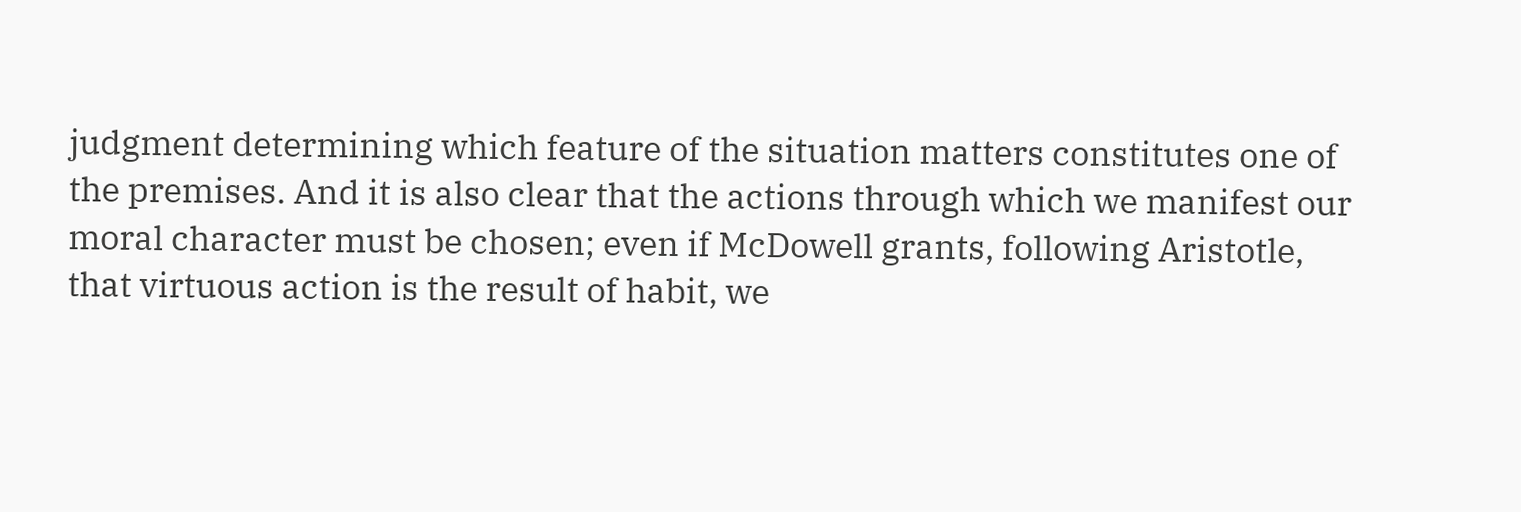judgment determining which feature of the situation matters constitutes one of the premises. And it is also clear that the actions through which we manifest our moral character must be chosen; even if McDowell grants, following Aristotle, that virtuous action is the result of habit, we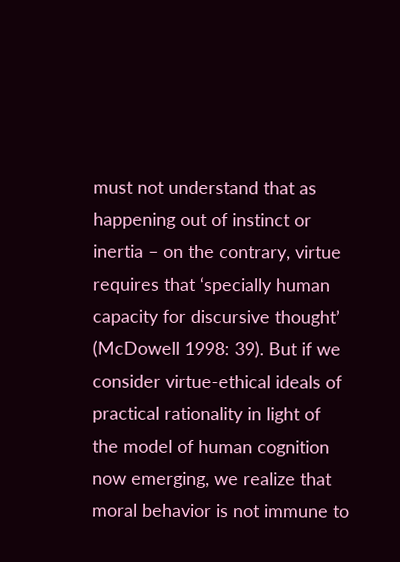must not understand that as happening out of instinct or inertia – on the contrary, virtue requires that ‘specially human capacity for discursive thought’ (McDowell 1998: 39). But if we consider virtue-ethical ideals of practical rationality in light of the model of human cognition now emerging, we realize that moral behavior is not immune to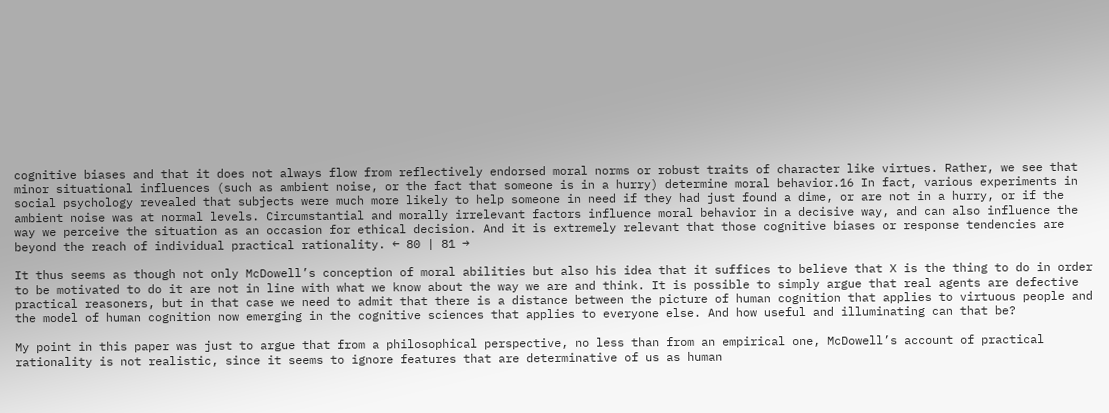cognitive biases and that it does not always flow from reflectively endorsed moral norms or robust traits of character like virtues. Rather, we see that minor situational influences (such as ambient noise, or the fact that someone is in a hurry) determine moral behavior.16 In fact, various experiments in social psychology revealed that subjects were much more likely to help someone in need if they had just found a dime, or are not in a hurry, or if the ambient noise was at normal levels. Circumstantial and morally irrelevant factors influence moral behavior in a decisive way, and can also influence the way we perceive the situation as an occasion for ethical decision. And it is extremely relevant that those cognitive biases or response tendencies are beyond the reach of individual practical rationality. ← 80 | 81 →

It thus seems as though not only McDowell’s conception of moral abilities but also his idea that it suffices to believe that X is the thing to do in order to be motivated to do it are not in line with what we know about the way we are and think. It is possible to simply argue that real agents are defective practical reasoners, but in that case we need to admit that there is a distance between the picture of human cognition that applies to virtuous people and the model of human cognition now emerging in the cognitive sciences that applies to everyone else. And how useful and illuminating can that be?

My point in this paper was just to argue that from a philosophical perspective, no less than from an empirical one, McDowell’s account of practical rationality is not realistic, since it seems to ignore features that are determinative of us as human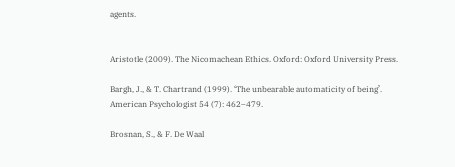agents.


Aristotle (2009). The Nicomachean Ethics. Oxford: Oxford University Press.

Bargh, J., & T. Chartrand (1999). ‘The unbearable automaticity of being’. American Psychologist 54 (7): 462–479.

Brosnan, S., & F. De Waal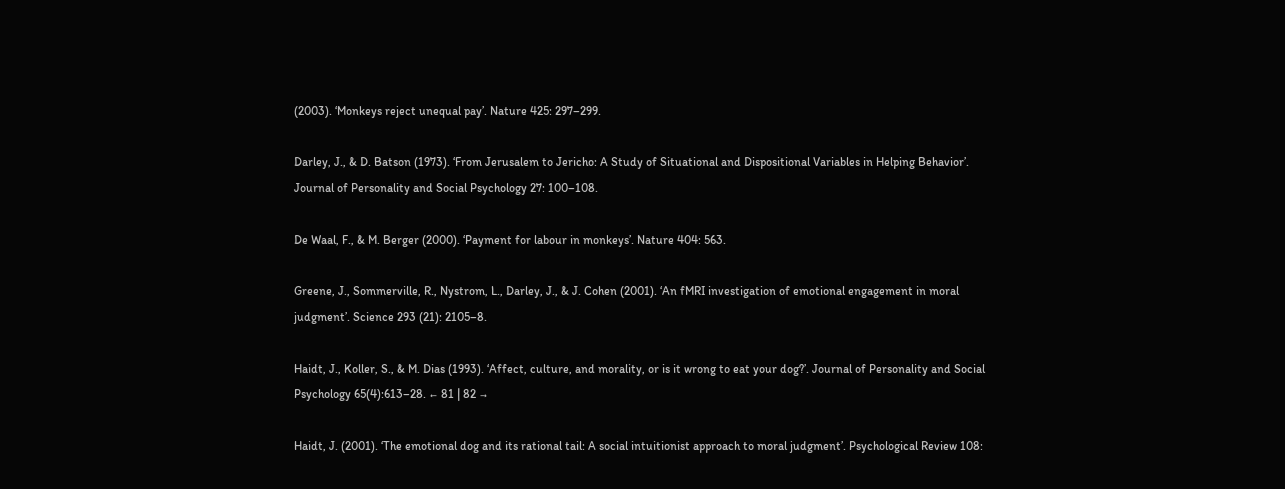(2003). ‘Monkeys reject unequal pay’. Nature 425: 297–299.

Darley, J., & D. Batson (1973). ‘From Jerusalem to Jericho: A Study of Situational and Dispositional Variables in Helping Behavior’. Journal of Personality and Social Psychology 27: 100–108.

De Waal, F., & M. Berger (2000). ‘Payment for labour in monkeys’. Nature 404: 563.

Greene, J., Sommerville, R., Nystrom, L., Darley, J., & J. Cohen (2001). ‘An fMRI investigation of emotional engagement in moral judgment’. Science 293 (21): 2105–8.

Haidt, J., Koller, S., & M. Dias (1993). ‘Affect, culture, and morality, or is it wrong to eat your dog?’. Journal of Personality and Social Psychology 65(4):613–28. ← 81 | 82 →

Haidt, J. (2001). ‘The emotional dog and its rational tail: A social intuitionist approach to moral judgment’. Psychological Review 108: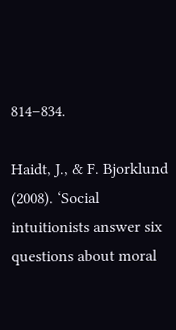814–834.

Haidt, J., & F. Bjorklund (2008). ‘Social intuitionists answer six questions about moral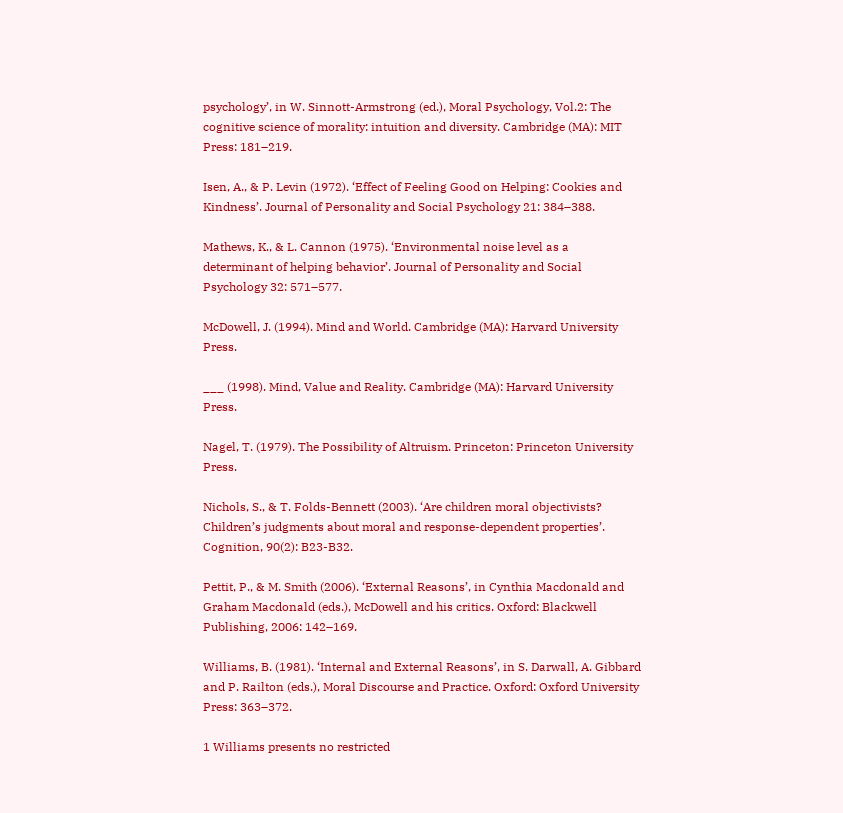psychology’, in W. Sinnott-Armstrong (ed.), Moral Psychology, Vol.2: The cognitive science of morality: intuition and diversity. Cambridge (MA): MIT Press: 181–219.

Isen, A., & P. Levin (1972). ‘Effect of Feeling Good on Helping: Cookies and Kindness’. Journal of Personality and Social Psychology 21: 384–388.

Mathews, K., & L. Cannon (1975). ‘Environmental noise level as a determinant of helping behavior’. Journal of Personality and Social Psychology 32: 571–577.

McDowell, J. (1994). Mind and World. Cambridge (MA): Harvard University Press.

___ (1998). Mind, Value and Reality. Cambridge (MA): Harvard University Press.

Nagel, T. (1979). The Possibility of Altruism. Princeton: Princeton University Press.

Nichols, S., & T. Folds-Bennett (2003). ‘Are children moral objectivists? Children’s judgments about moral and response-dependent properties’. Cognition, 90(2): B23-B32.

Pettit, P., & M. Smith (2006). ‘External Reasons’, in Cynthia Macdonald and Graham Macdonald (eds.), McDowell and his critics. Oxford: Blackwell Publishing, 2006: 142–169.

Williams, B. (1981). ‘Internal and External Reasons’, in S. Darwall, A. Gibbard and P. Railton (eds.), Moral Discourse and Practice. Oxford: Oxford University Press: 363–372.

1 Williams presents no restricted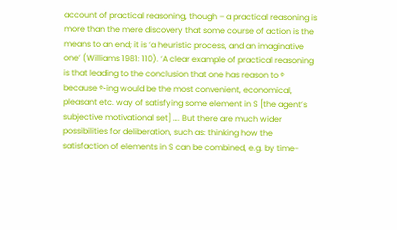account of practical reasoning, though – a practical reasoning is more than the mere discovery that some course of action is the means to an end; it is ‘a heuristic process, and an imaginative one’ (Williams 1981: 110). ‘A clear example of practical reasoning is that leading to the conclusion that one has reason to ᶲ because ᶲ-ing would be the most convenient, economical, pleasant etc. way of satisfying some element in S [the agent’s subjective motivational set] …. But there are much wider possibilities for deliberation, such as: thinking how the satisfaction of elements in S can be combined, e.g. by time-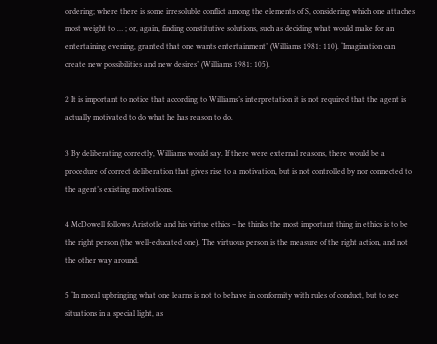ordering; where there is some irresoluble conflict among the elements of S, considering which one attaches most weight to … ; or, again, finding constitutive solutions, such as deciding what would make for an entertaining evening, granted that one wants entertainment’ (Williams 1981: 110). ‘Imagination can create new possibilities and new desires’ (Williams 1981: 105).

2 It is important to notice that according to Williams’s interpretation it is not required that the agent is actually motivated to do what he has reason to do.

3 By deliberating correctly, Williams would say. If there were external reasons, there would be a procedure of correct deliberation that gives rise to a motivation, but is not controlled by nor connected to the agent’s existing motivations.

4 McDowell follows Aristotle and his virtue ethics – he thinks the most important thing in ethics is to be the right person (the well-educated one). The virtuous person is the measure of the right action, and not the other way around.

5 ‘In moral upbringing what one learns is not to behave in conformity with rules of conduct, but to see situations in a special light, as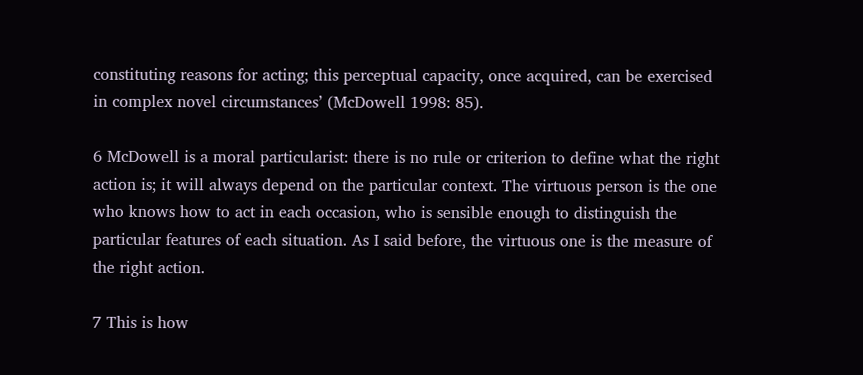constituting reasons for acting; this perceptual capacity, once acquired, can be exercised in complex novel circumstances’ (McDowell 1998: 85).

6 McDowell is a moral particularist: there is no rule or criterion to define what the right action is; it will always depend on the particular context. The virtuous person is the one who knows how to act in each occasion, who is sensible enough to distinguish the particular features of each situation. As I said before, the virtuous one is the measure of the right action.

7 This is how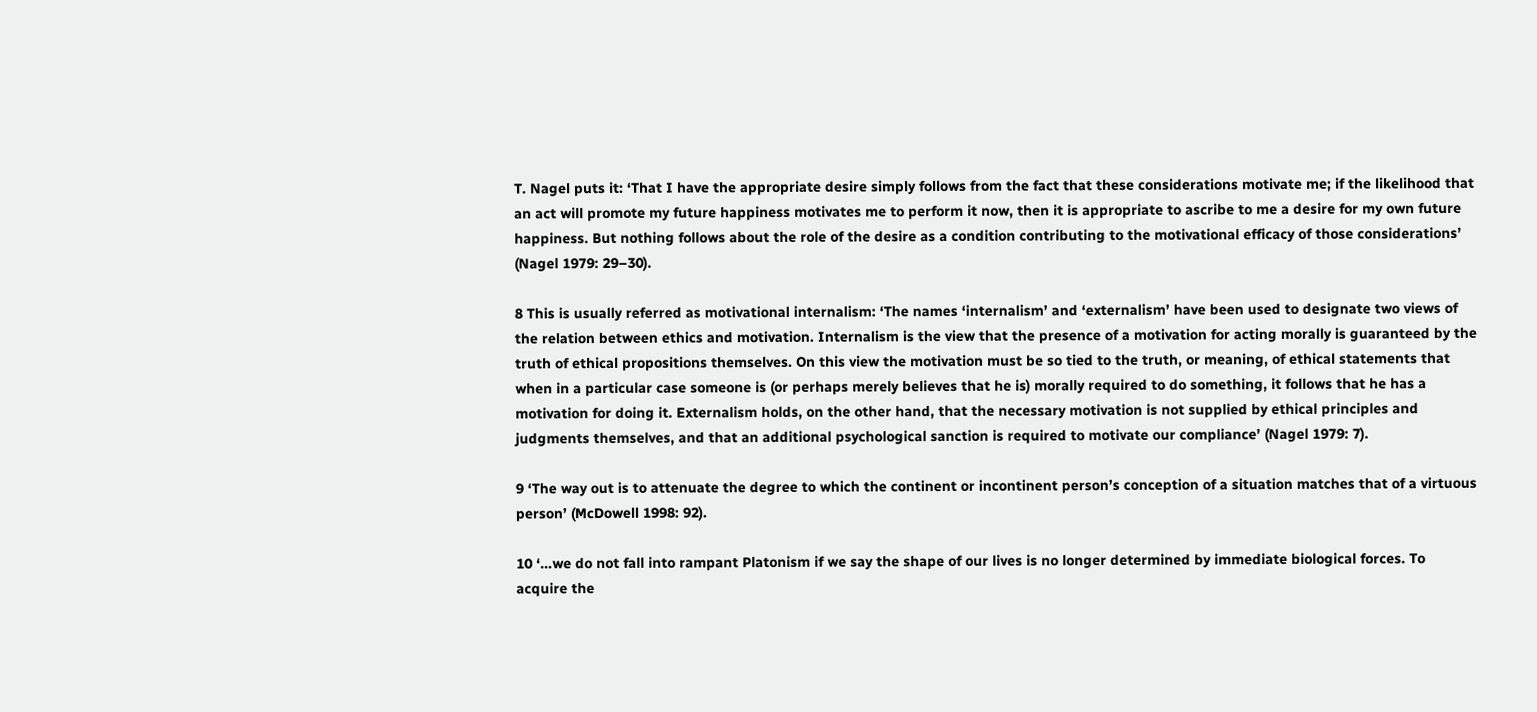T. Nagel puts it: ‘That I have the appropriate desire simply follows from the fact that these considerations motivate me; if the likelihood that an act will promote my future happiness motivates me to perform it now, then it is appropriate to ascribe to me a desire for my own future happiness. But nothing follows about the role of the desire as a condition contributing to the motivational efficacy of those considerations’ (Nagel 1979: 29–30).

8 This is usually referred as motivational internalism: ‘The names ‘internalism’ and ‘externalism’ have been used to designate two views of the relation between ethics and motivation. Internalism is the view that the presence of a motivation for acting morally is guaranteed by the truth of ethical propositions themselves. On this view the motivation must be so tied to the truth, or meaning, of ethical statements that when in a particular case someone is (or perhaps merely believes that he is) morally required to do something, it follows that he has a motivation for doing it. Externalism holds, on the other hand, that the necessary motivation is not supplied by ethical principles and judgments themselves, and that an additional psychological sanction is required to motivate our compliance’ (Nagel 1979: 7).

9 ‘The way out is to attenuate the degree to which the continent or incontinent person’s conception of a situation matches that of a virtuous person’ (McDowell 1998: 92).

10 ‘…we do not fall into rampant Platonism if we say the shape of our lives is no longer determined by immediate biological forces. To acquire the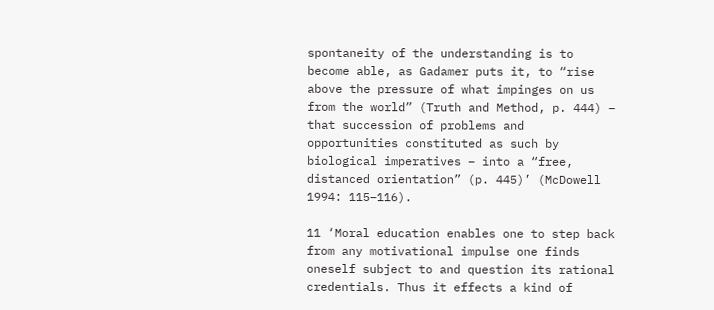spontaneity of the understanding is to become able, as Gadamer puts it, to “rise above the pressure of what impinges on us from the world” (Truth and Method, p. 444) – that succession of problems and opportunities constituted as such by biological imperatives – into a “free, distanced orientation” (p. 445)’ (McDowell 1994: 115–116).

11 ‘Moral education enables one to step back from any motivational impulse one finds oneself subject to and question its rational credentials. Thus it effects a kind of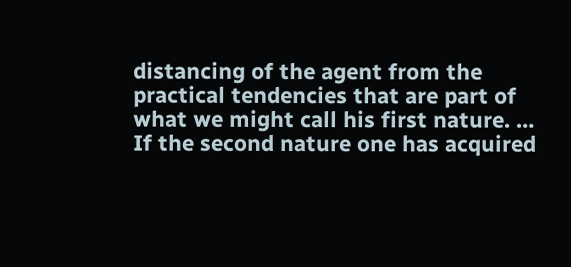distancing of the agent from the practical tendencies that are part of what we might call his first nature. … If the second nature one has acquired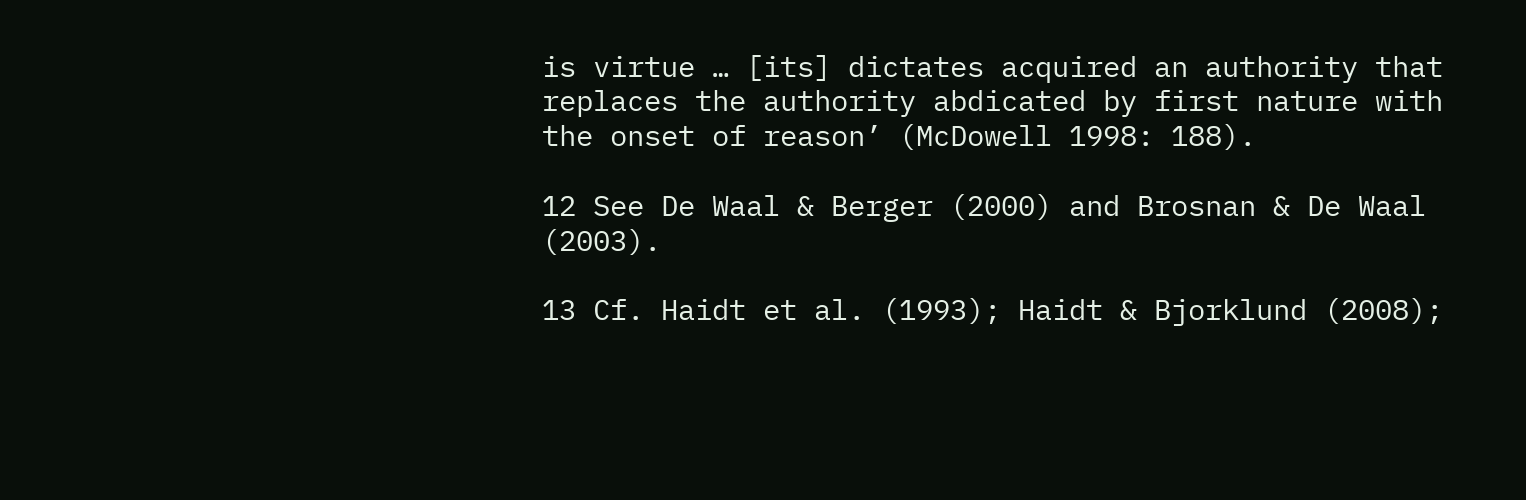is virtue … [its] dictates acquired an authority that replaces the authority abdicated by first nature with the onset of reason’ (McDowell 1998: 188).

12 See De Waal & Berger (2000) and Brosnan & De Waal (2003).

13 Cf. Haidt et al. (1993); Haidt & Bjorklund (2008);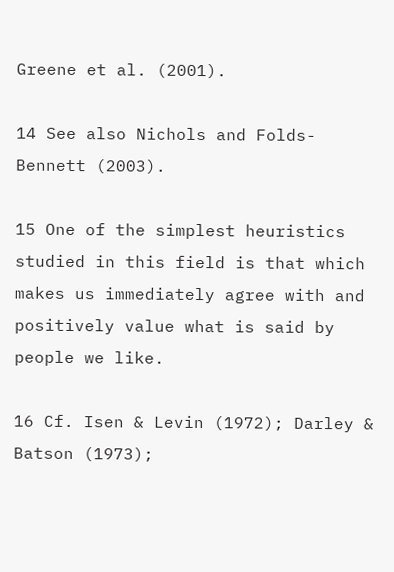Greene et al. (2001).

14 See also Nichols and Folds-Bennett (2003).

15 One of the simplest heuristics studied in this field is that which makes us immediately agree with and positively value what is said by people we like.

16 Cf. Isen & Levin (1972); Darley & Batson (1973);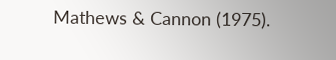Mathews & Cannon (1975).